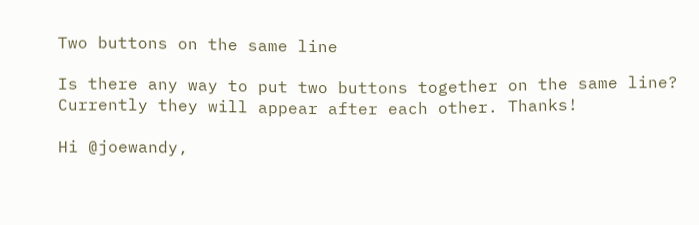Two buttons on the same line

Is there any way to put two buttons together on the same line? Currently they will appear after each other. Thanks!

Hi @joewandy,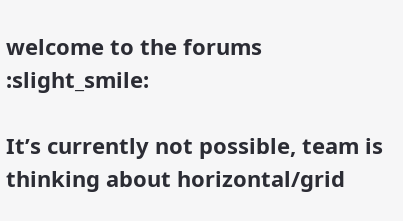welcome to the forums :slight_smile:

It’s currently not possible, team is thinking about horizontal/grid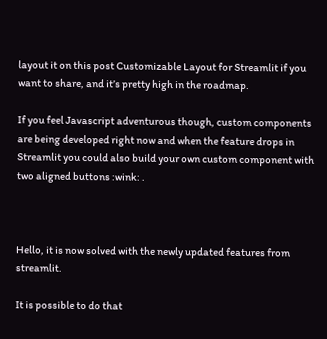layout it on this post Customizable Layout for Streamlit if you want to share, and it’s pretty high in the roadmap.

If you feel Javascript adventurous though, custom components are being developed right now and when the feature drops in Streamlit you could also build your own custom component with two aligned buttons :wink: .



Hello, it is now solved with the newly updated features from streamlit.

It is possible to do that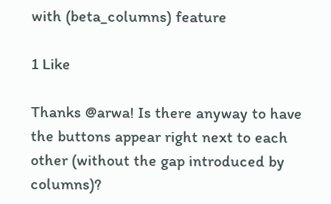with (beta_columns) feature

1 Like

Thanks @arwa! Is there anyway to have the buttons appear right next to each other (without the gap introduced by columns)?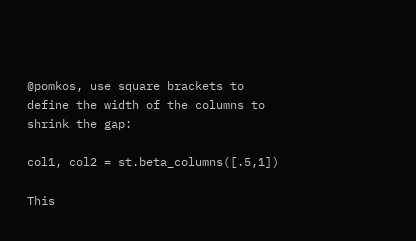@pomkos, use square brackets to define the width of the columns to shrink the gap:

col1, col2 = st.beta_columns([.5,1])

This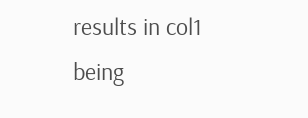results in col1 being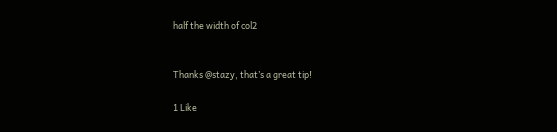half the width of col2


Thanks @stazy, that’s a great tip!

1 Like